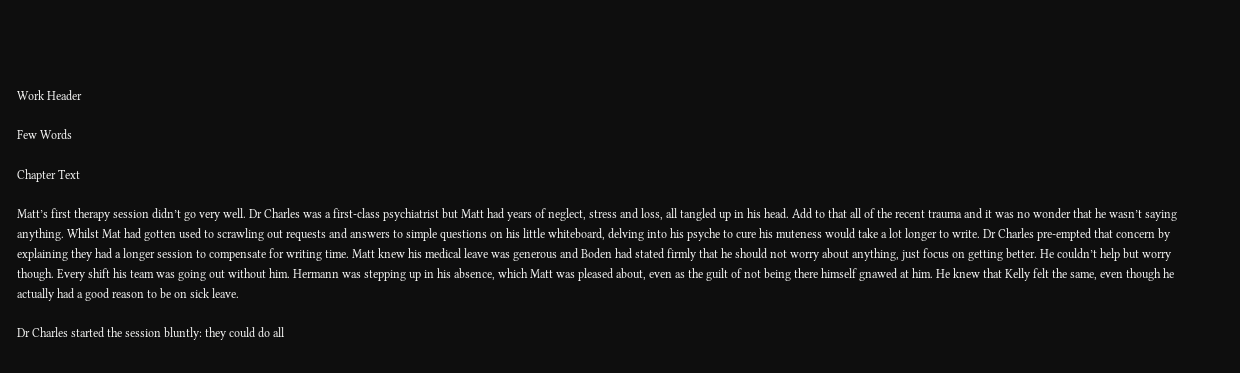Work Header

Few Words

Chapter Text

Matt’s first therapy session didn’t go very well. Dr Charles was a first-class psychiatrist but Matt had years of neglect, stress and loss, all tangled up in his head. Add to that all of the recent trauma and it was no wonder that he wasn’t saying anything. Whilst Mat had gotten used to scrawling out requests and answers to simple questions on his little whiteboard, delving into his psyche to cure his muteness would take a lot longer to write. Dr Charles pre-empted that concern by explaining they had a longer session to compensate for writing time. Matt knew his medical leave was generous and Boden had stated firmly that he should not worry about anything, just focus on getting better. He couldn’t help but worry though. Every shift his team was going out without him. Hermann was stepping up in his absence, which Matt was pleased about, even as the guilt of not being there himself gnawed at him. He knew that Kelly felt the same, even though he actually had a good reason to be on sick leave.

Dr Charles started the session bluntly: they could do all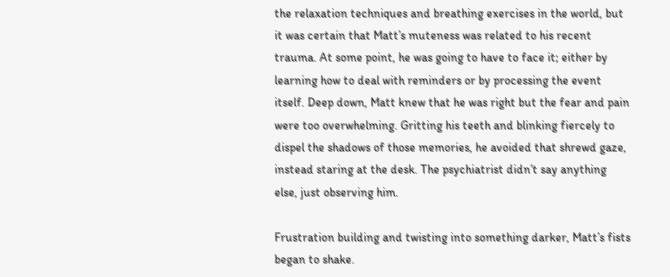the relaxation techniques and breathing exercises in the world, but it was certain that Matt’s muteness was related to his recent trauma. At some point, he was going to have to face it; either by learning how to deal with reminders or by processing the event itself. Deep down, Matt knew that he was right but the fear and pain were too overwhelming. Gritting his teeth and blinking fiercely to dispel the shadows of those memories, he avoided that shrewd gaze, instead staring at the desk. The psychiatrist didn’t say anything else, just observing him.

Frustration building and twisting into something darker, Matt’s fists began to shake.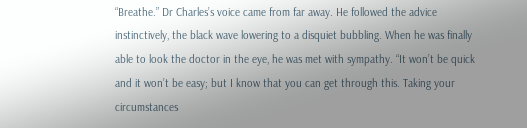“Breathe.” Dr Charles’s voice came from far away. He followed the advice instinctively, the black wave lowering to a disquiet bubbling. When he was finally able to look the doctor in the eye, he was met with sympathy. “It won’t be quick and it won’t be easy; but I know that you can get through this. Taking your circumstances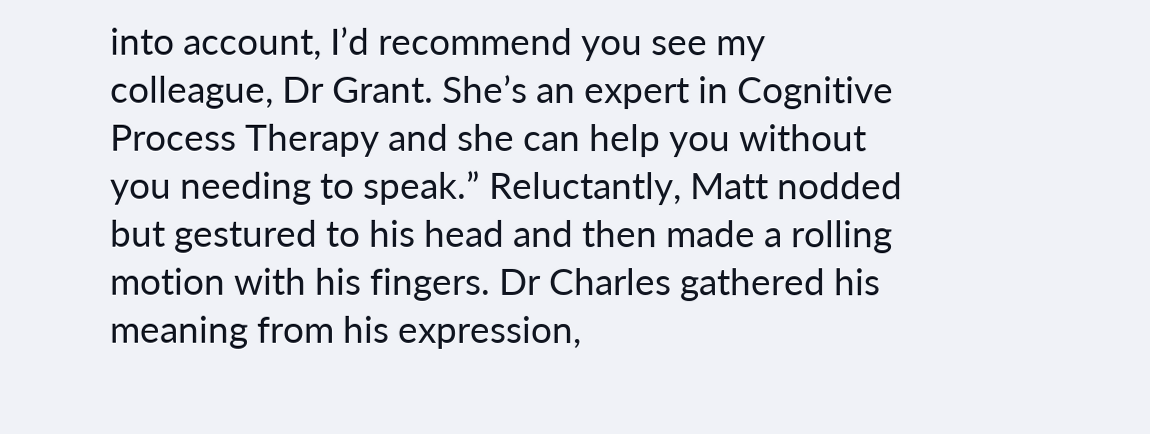into account, I’d recommend you see my colleague, Dr Grant. She’s an expert in Cognitive Process Therapy and she can help you without you needing to speak.” Reluctantly, Matt nodded but gestured to his head and then made a rolling motion with his fingers. Dr Charles gathered his meaning from his expression,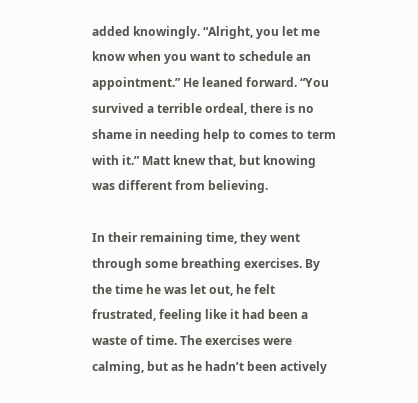added knowingly. “Alright, you let me know when you want to schedule an appointment.” He leaned forward. “You survived a terrible ordeal, there is no shame in needing help to comes to term with it.” Matt knew that, but knowing was different from believing.

In their remaining time, they went through some breathing exercises. By the time he was let out, he felt frustrated, feeling like it had been a waste of time. The exercises were calming, but as he hadn’t been actively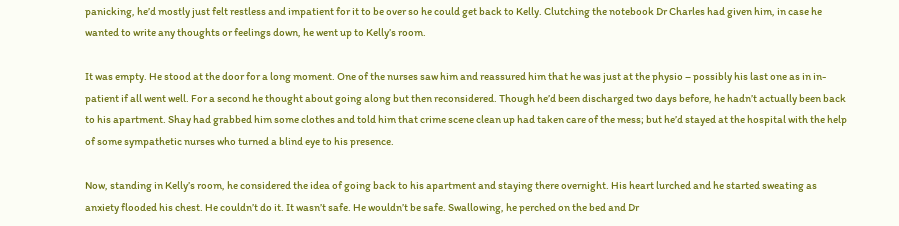panicking, he’d mostly just felt restless and impatient for it to be over so he could get back to Kelly. Clutching the notebook Dr Charles had given him, in case he wanted to write any thoughts or feelings down, he went up to Kelly’s room.

It was empty. He stood at the door for a long moment. One of the nurses saw him and reassured him that he was just at the physio – possibly his last one as in in-patient if all went well. For a second he thought about going along but then reconsidered. Though he’d been discharged two days before, he hadn’t actually been back to his apartment. Shay had grabbed him some clothes and told him that crime scene clean up had taken care of the mess; but he’d stayed at the hospital with the help of some sympathetic nurses who turned a blind eye to his presence.

Now, standing in Kelly’s room, he considered the idea of going back to his apartment and staying there overnight. His heart lurched and he started sweating as anxiety flooded his chest. He couldn’t do it. It wasn’t safe. He wouldn’t be safe. Swallowing, he perched on the bed and Dr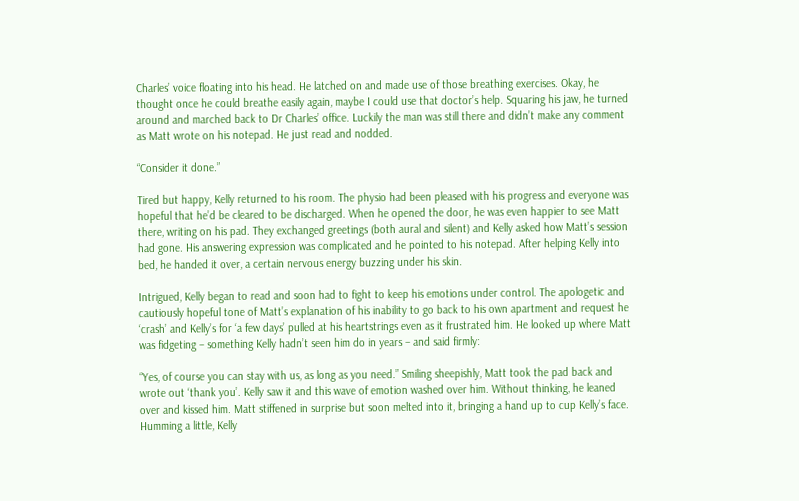Charles’ voice floating into his head. He latched on and made use of those breathing exercises. Okay, he thought once he could breathe easily again, maybe I could use that doctor’s help. Squaring his jaw, he turned around and marched back to Dr Charles’ office. Luckily the man was still there and didn’t make any comment as Matt wrote on his notepad. He just read and nodded.

“Consider it done.”

Tired but happy, Kelly returned to his room. The physio had been pleased with his progress and everyone was hopeful that he’d be cleared to be discharged. When he opened the door, he was even happier to see Matt there, writing on his pad. They exchanged greetings (both aural and silent) and Kelly asked how Matt’s session had gone. His answering expression was complicated and he pointed to his notepad. After helping Kelly into bed, he handed it over, a certain nervous energy buzzing under his skin.

Intrigued, Kelly began to read and soon had to fight to keep his emotions under control. The apologetic and cautiously hopeful tone of Matt’s explanation of his inability to go back to his own apartment and request he ‘crash’ and Kelly’s for ‘a few days’ pulled at his heartstrings even as it frustrated him. He looked up where Matt was fidgeting – something Kelly hadn’t seen him do in years – and said firmly:

“Yes, of course you can stay with us, as long as you need.” Smiling sheepishly, Matt took the pad back and wrote out ‘thank you’. Kelly saw it and this wave of emotion washed over him. Without thinking, he leaned over and kissed him. Matt stiffened in surprise but soon melted into it, bringing a hand up to cup Kelly’s face. Humming a little, Kelly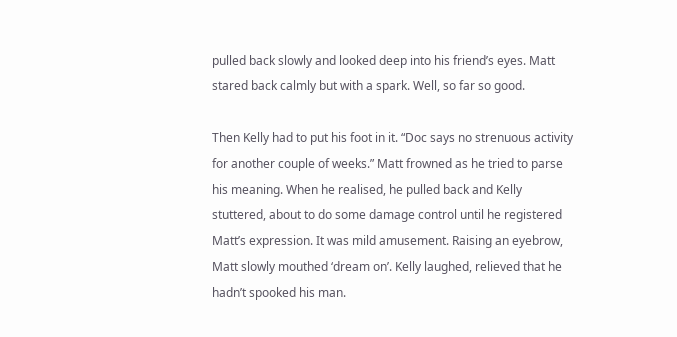pulled back slowly and looked deep into his friend’s eyes. Matt stared back calmly but with a spark. Well, so far so good.

Then Kelly had to put his foot in it. “Doc says no strenuous activity for another couple of weeks.” Matt frowned as he tried to parse his meaning. When he realised, he pulled back and Kelly stuttered, about to do some damage control until he registered Matt’s expression. It was mild amusement. Raising an eyebrow, Matt slowly mouthed ‘dream on’. Kelly laughed, relieved that he hadn’t spooked his man.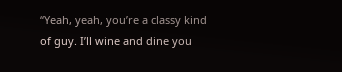“Yeah, yeah, you’re a classy kind of guy. I’ll wine and dine you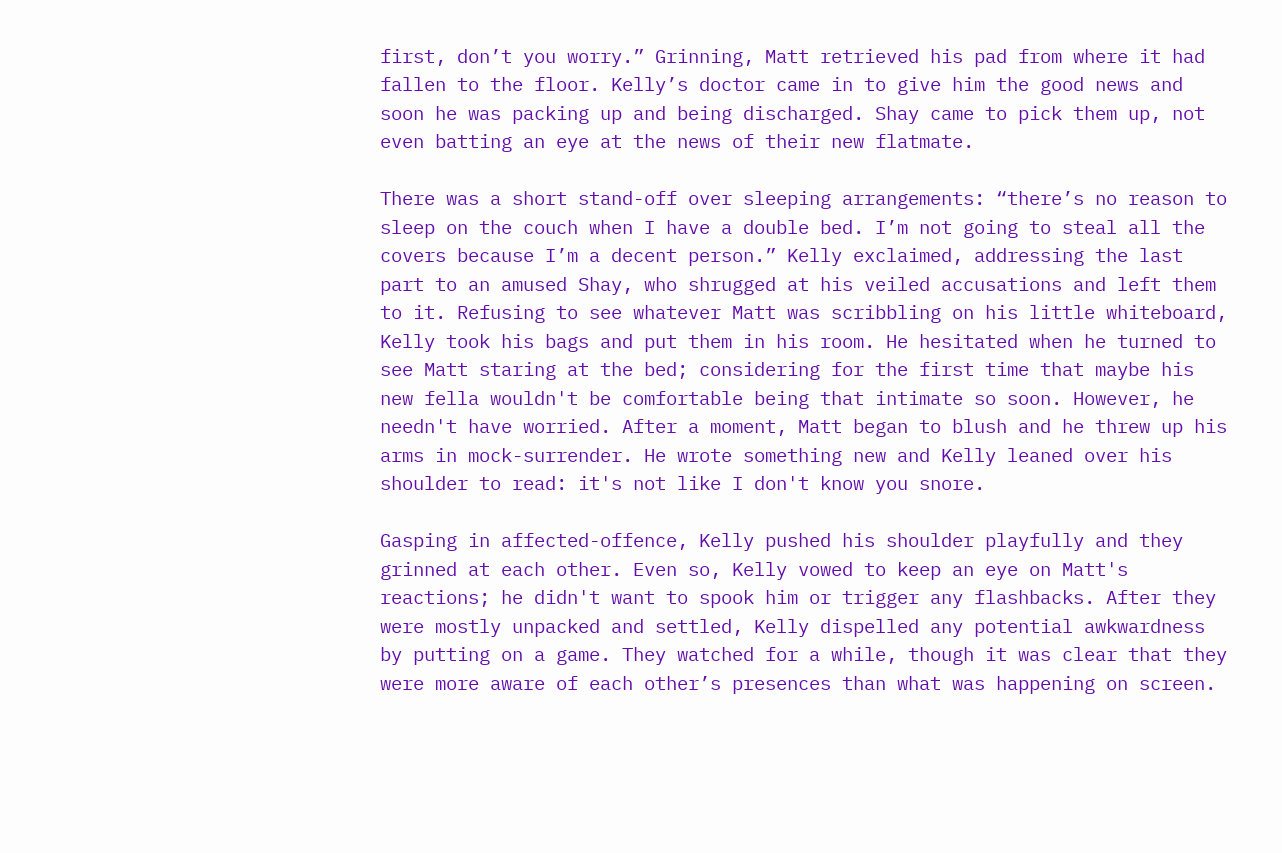first, don’t you worry.” Grinning, Matt retrieved his pad from where it had fallen to the floor. Kelly’s doctor came in to give him the good news and soon he was packing up and being discharged. Shay came to pick them up, not even batting an eye at the news of their new flatmate.

There was a short stand-off over sleeping arrangements: “there’s no reason to sleep on the couch when I have a double bed. I’m not going to steal all the covers because I’m a decent person.” Kelly exclaimed, addressing the last part to an amused Shay, who shrugged at his veiled accusations and left them to it. Refusing to see whatever Matt was scribbling on his little whiteboard, Kelly took his bags and put them in his room. He hesitated when he turned to see Matt staring at the bed; considering for the first time that maybe his new fella wouldn't be comfortable being that intimate so soon. However, he needn't have worried. After a moment, Matt began to blush and he threw up his arms in mock-surrender. He wrote something new and Kelly leaned over his shoulder to read: it's not like I don't know you snore.

Gasping in affected-offence, Kelly pushed his shoulder playfully and they grinned at each other. Even so, Kelly vowed to keep an eye on Matt's reactions; he didn't want to spook him or trigger any flashbacks. After they were mostly unpacked and settled, Kelly dispelled any potential awkwardness by putting on a game. They watched for a while, though it was clear that they were more aware of each other’s presences than what was happening on screen.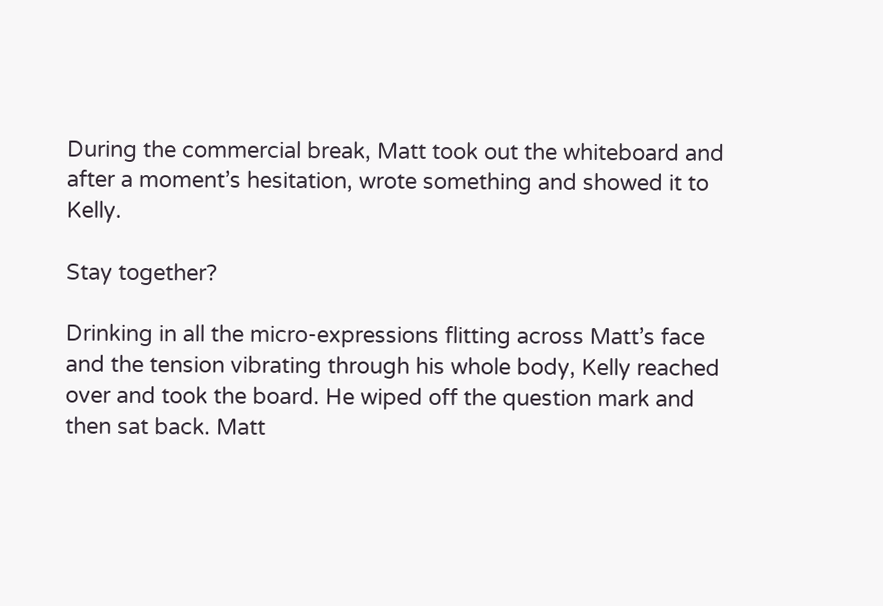During the commercial break, Matt took out the whiteboard and after a moment’s hesitation, wrote something and showed it to Kelly.

Stay together?

Drinking in all the micro-expressions flitting across Matt’s face and the tension vibrating through his whole body, Kelly reached over and took the board. He wiped off the question mark and then sat back. Matt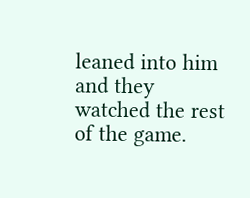leaned into him and they watched the rest of the game.